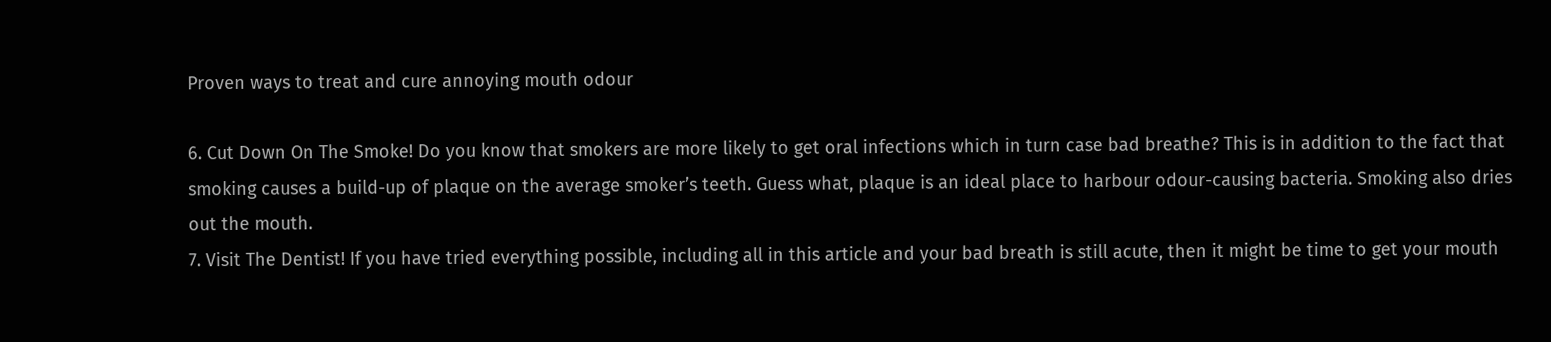Proven ways to treat and cure annoying mouth odour

6. Cut Down On The Smoke! Do you know that smokers are more likely to get oral infections which in turn case bad breathe? This is in addition to the fact that smoking causes a build-up of plaque on the average smoker’s teeth. Guess what, plaque is an ideal place to harbour odour-causing bacteria. Smoking also dries out the mouth.
7. Visit The Dentist! If you have tried everything possible, including all in this article and your bad breath is still acute, then it might be time to get your mouth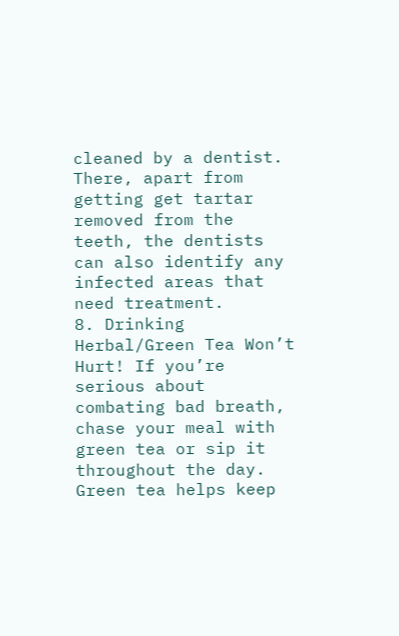cleaned by a dentist. There, apart from getting get tartar removed from the teeth, the dentists can also identify any infected areas that need treatment.
8. Drinking Herbal/Green Tea Won’t Hurt! If you’re serious about combating bad breath, chase your meal with green tea or sip it throughout the day. Green tea helps keep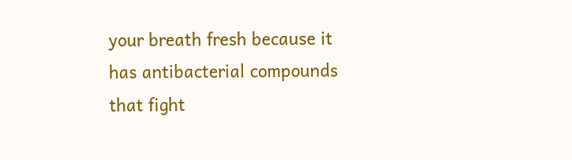your breath fresh because it has antibacterial compounds that fight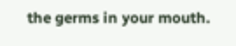the germs in your mouth.